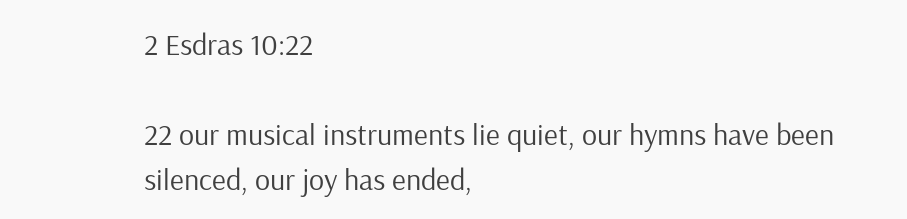2 Esdras 10:22

22 our musical instruments lie quiet, our hymns have been silenced, our joy has ended,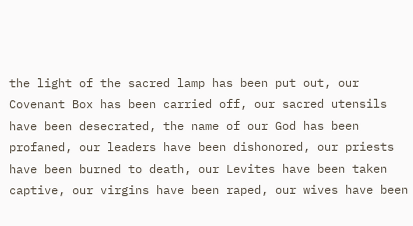the light of the sacred lamp has been put out, our Covenant Box has been carried off, our sacred utensils have been desecrated, the name of our God has been profaned, our leaders have been dishonored, our priests have been burned to death, our Levites have been taken captive, our virgins have been raped, our wives have been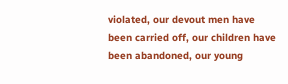violated, our devout men have been carried off, our children have been abandoned, our young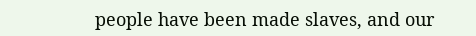people have been made slaves, and our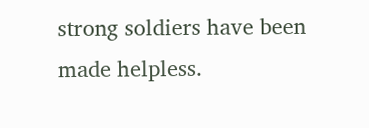strong soldiers have been made helpless.